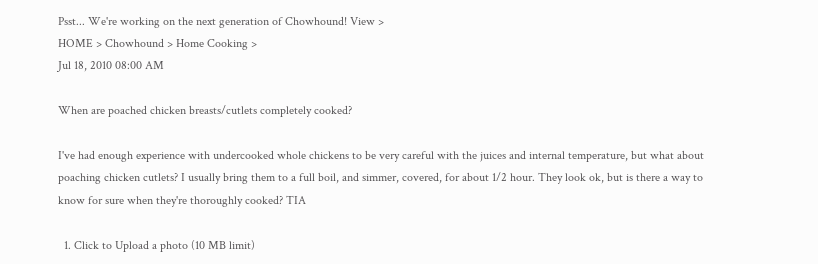Psst... We're working on the next generation of Chowhound! View >
HOME > Chowhound > Home Cooking >
Jul 18, 2010 08:00 AM

When are poached chicken breasts/cutlets completely cooked?

I've had enough experience with undercooked whole chickens to be very careful with the juices and internal temperature, but what about poaching chicken cutlets? I usually bring them to a full boil, and simmer, covered, for about 1/2 hour. They look ok, but is there a way to know for sure when they're thoroughly cooked? TIA

  1. Click to Upload a photo (10 MB limit)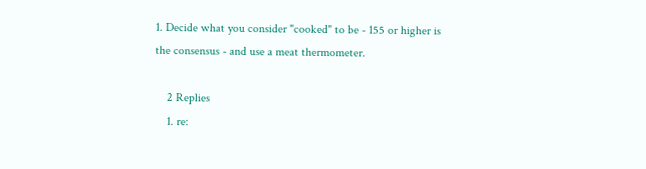1. Decide what you consider "cooked" to be - 155 or higher is the consensus - and use a meat thermometer.

    2 Replies
    1. re: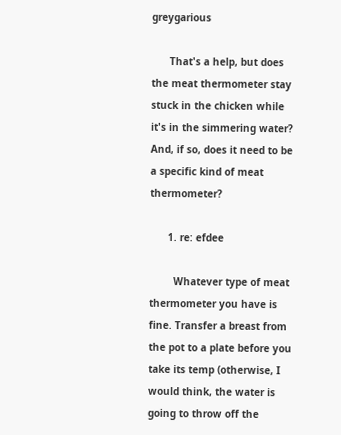greygarious

      That's a help, but does the meat thermometer stay stuck in the chicken while it's in the simmering water? And, if so, does it need to be a specific kind of meat thermometer?

      1. re: efdee

        Whatever type of meat thermometer you have is fine. Transfer a breast from the pot to a plate before you take its temp (otherwise, I would think, the water is going to throw off the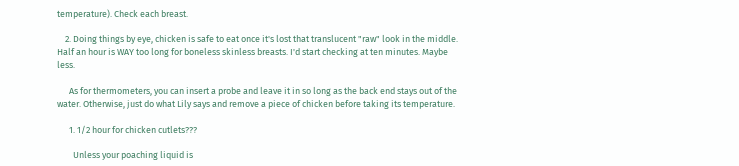temperature). Check each breast.

    2. Doing things by eye, chicken is safe to eat once it's lost that translucent "raw" look in the middle. Half an hour is WAY too long for boneless skinless breasts. I'd start checking at ten minutes. Maybe less.

      As for thermometers, you can insert a probe and leave it in so long as the back end stays out of the water. Otherwise, just do what Lily says and remove a piece of chicken before taking its temperature.

      1. 1/2 hour for chicken cutlets???

        Unless your poaching liquid is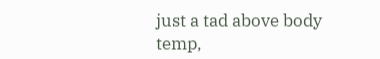just a tad above body temp,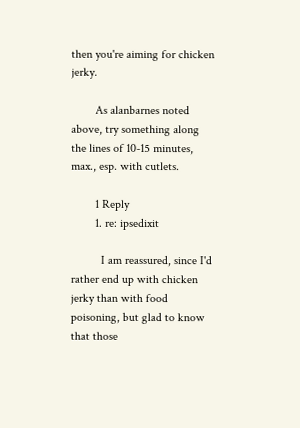then you're aiming for chicken jerky.

        As alanbarnes noted above, try something along the lines of 10-15 minutes, max., esp. with cutlets.

        1 Reply
        1. re: ipsedixit

          I am reassured, since I'd rather end up with chicken jerky than with food poisoning, but glad to know that those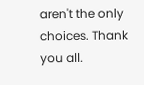aren't the only choices. Thank you all.